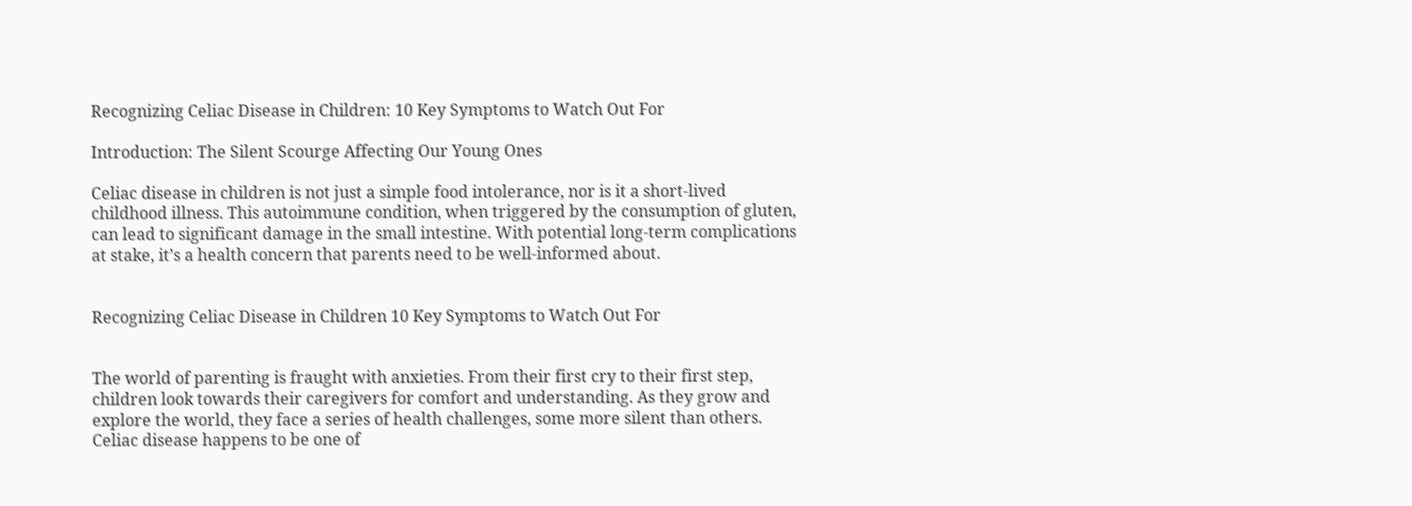Recognizing Celiac Disease in Children: 10 Key Symptoms to Watch Out For

Introduction: The Silent Scourge Affecting Our Young Ones

Celiac disease in children is not just a simple food intolerance, nor is it a short-lived childhood illness. This autoimmune condition, when triggered by the consumption of gluten, can lead to significant damage in the small intestine. With potential long-term complications at stake, it’s a health concern that parents need to be well-informed about.


Recognizing Celiac Disease in Children 10 Key Symptoms to Watch Out For


The world of parenting is fraught with anxieties. From their first cry to their first step, children look towards their caregivers for comfort and understanding. As they grow and explore the world, they face a series of health challenges, some more silent than others. Celiac disease happens to be one of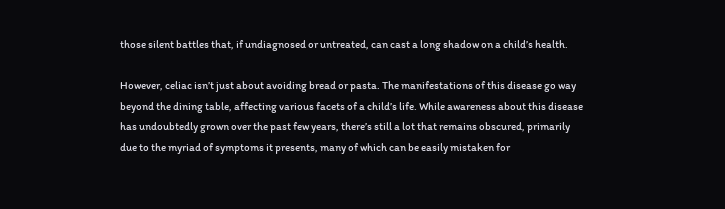those silent battles that, if undiagnosed or untreated, can cast a long shadow on a child’s health.

However, celiac isn’t just about avoiding bread or pasta. The manifestations of this disease go way beyond the dining table, affecting various facets of a child’s life. While awareness about this disease has undoubtedly grown over the past few years, there’s still a lot that remains obscured, primarily due to the myriad of symptoms it presents, many of which can be easily mistaken for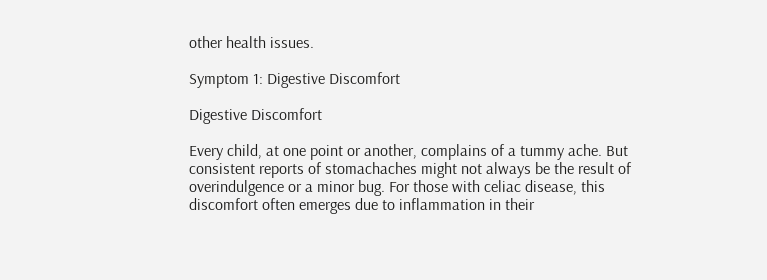other health issues.

Symptom 1: Digestive Discomfort

Digestive Discomfort

Every child, at one point or another, complains of a tummy ache. But consistent reports of stomachaches might not always be the result of overindulgence or a minor bug. For those with celiac disease, this discomfort often emerges due to inflammation in their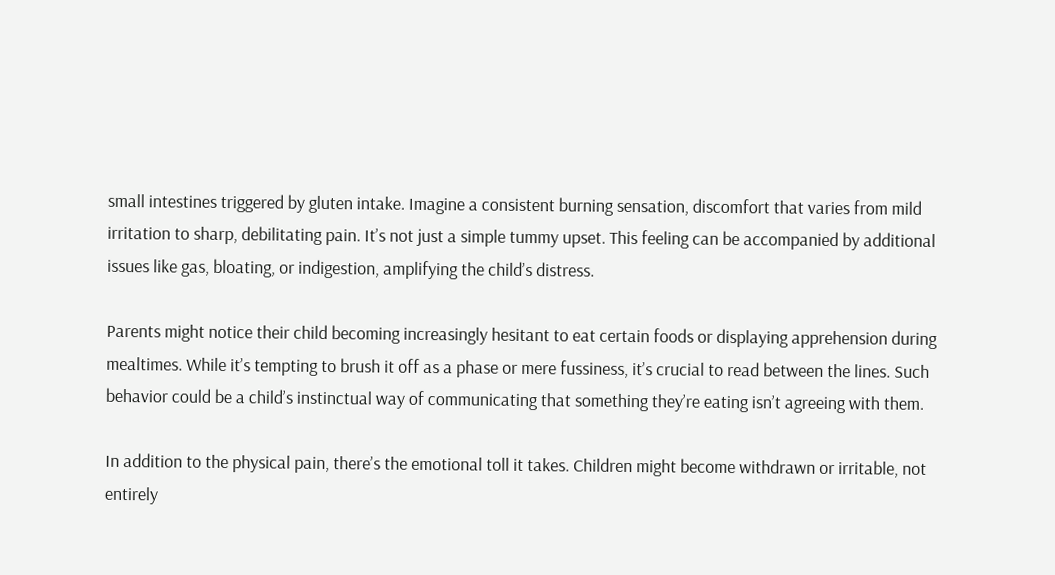small intestines triggered by gluten intake. Imagine a consistent burning sensation, discomfort that varies from mild irritation to sharp, debilitating pain. It’s not just a simple tummy upset. This feeling can be accompanied by additional issues like gas, bloating, or indigestion, amplifying the child’s distress.

Parents might notice their child becoming increasingly hesitant to eat certain foods or displaying apprehension during mealtimes. While it’s tempting to brush it off as a phase or mere fussiness, it’s crucial to read between the lines. Such behavior could be a child’s instinctual way of communicating that something they’re eating isn’t agreeing with them.

In addition to the physical pain, there’s the emotional toll it takes. Children might become withdrawn or irritable, not entirely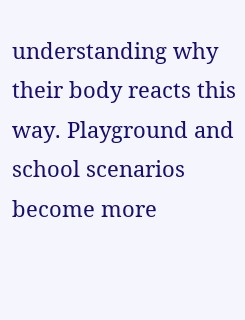understanding why their body reacts this way. Playground and school scenarios become more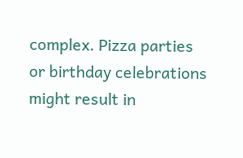complex. Pizza parties or birthday celebrations might result in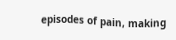episodes of pain, making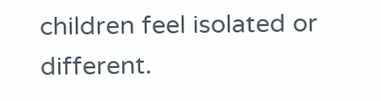children feel isolated or different.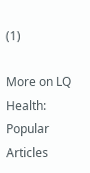(1)

More on LQ Health:
Popular Articles